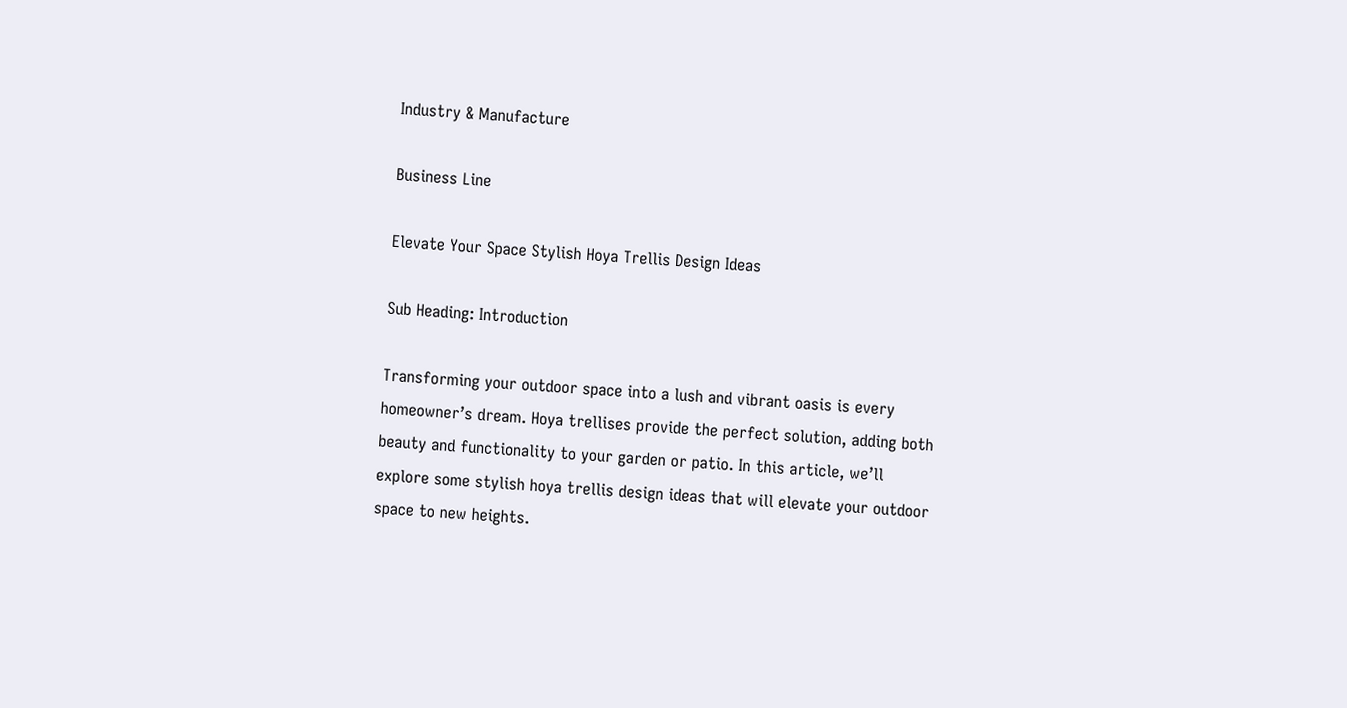Industry & Manufacture

Business Line

Elevate Your Space Stylish Hoya Trellis Design Ideas

Sub Heading: Introduction

Transforming your outdoor space into a lush and vibrant oasis is every homeowner’s dream. Hoya trellises provide the perfect solution, adding both beauty and functionality to your garden or patio. In this article, we’ll explore some stylish hoya trellis design ideas that will elevate your outdoor space to new heights.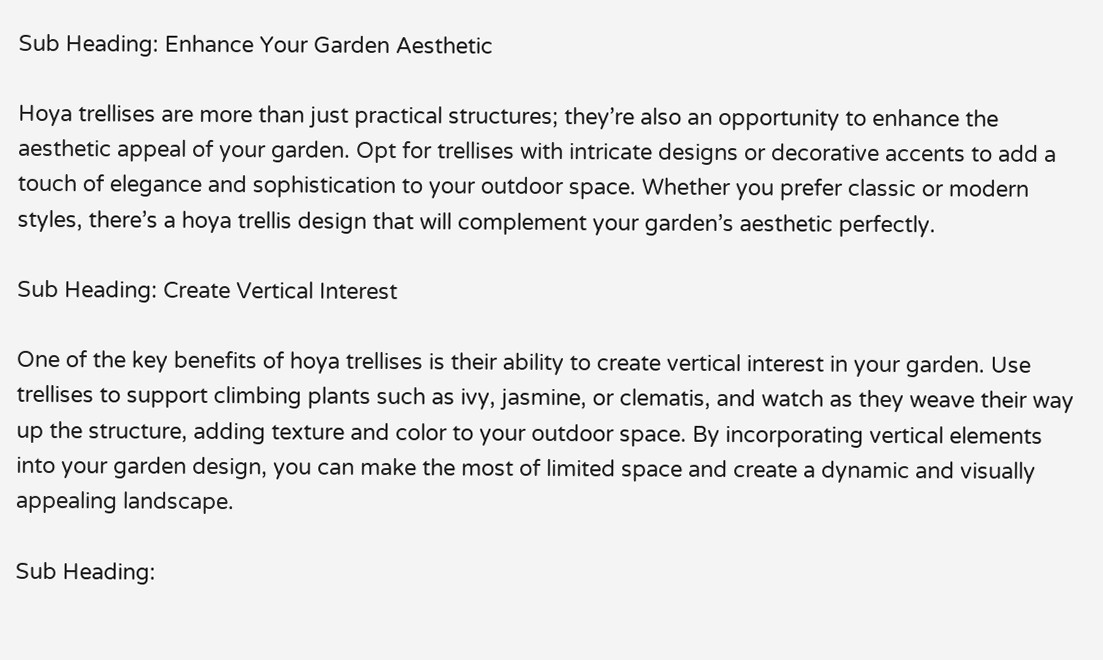Sub Heading: Enhance Your Garden Aesthetic

Hoya trellises are more than just practical structures; they’re also an opportunity to enhance the aesthetic appeal of your garden. Opt for trellises with intricate designs or decorative accents to add a touch of elegance and sophistication to your outdoor space. Whether you prefer classic or modern styles, there’s a hoya trellis design that will complement your garden’s aesthetic perfectly.

Sub Heading: Create Vertical Interest

One of the key benefits of hoya trellises is their ability to create vertical interest in your garden. Use trellises to support climbing plants such as ivy, jasmine, or clematis, and watch as they weave their way up the structure, adding texture and color to your outdoor space. By incorporating vertical elements into your garden design, you can make the most of limited space and create a dynamic and visually appealing landscape.

Sub Heading: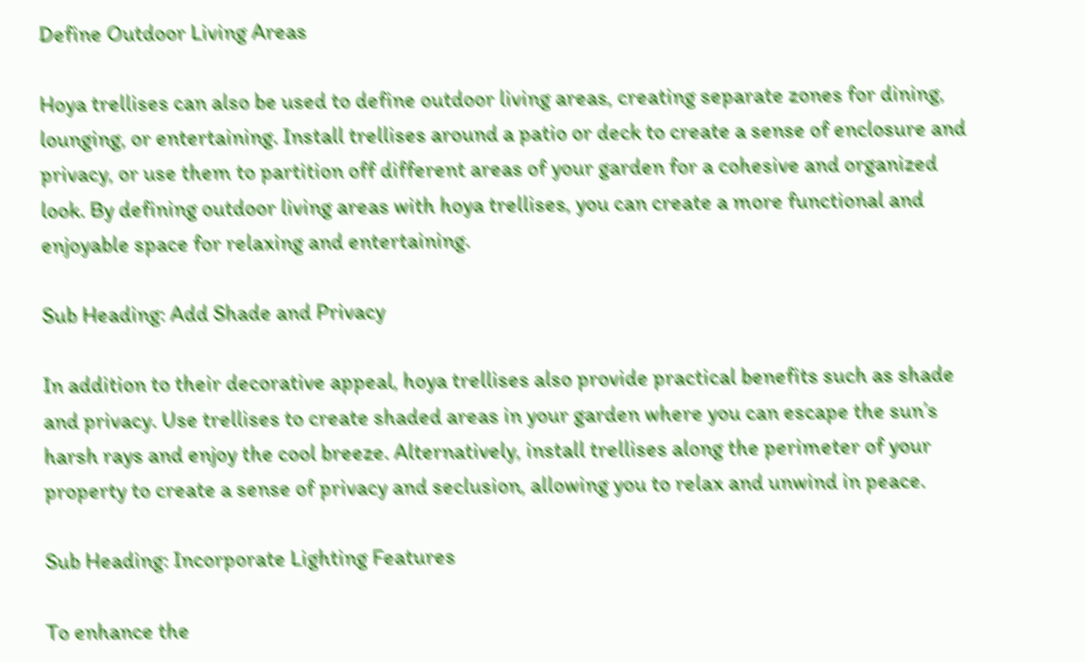Define Outdoor Living Areas

Hoya trellises can also be used to define outdoor living areas, creating separate zones for dining, lounging, or entertaining. Install trellises around a patio or deck to create a sense of enclosure and privacy, or use them to partition off different areas of your garden for a cohesive and organized look. By defining outdoor living areas with hoya trellises, you can create a more functional and enjoyable space for relaxing and entertaining.

Sub Heading: Add Shade and Privacy

In addition to their decorative appeal, hoya trellises also provide practical benefits such as shade and privacy. Use trellises to create shaded areas in your garden where you can escape the sun’s harsh rays and enjoy the cool breeze. Alternatively, install trellises along the perimeter of your property to create a sense of privacy and seclusion, allowing you to relax and unwind in peace.

Sub Heading: Incorporate Lighting Features

To enhance the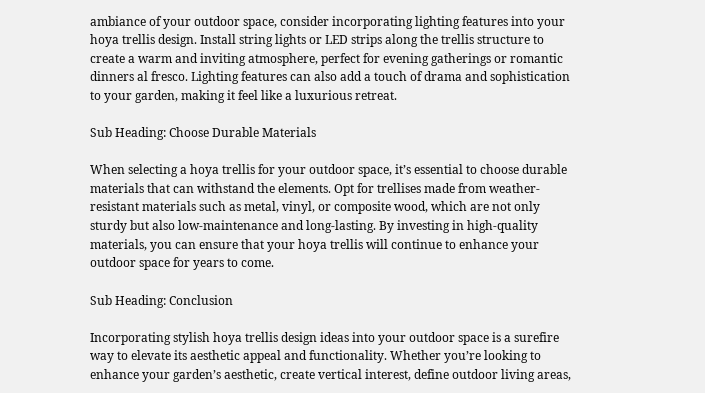ambiance of your outdoor space, consider incorporating lighting features into your hoya trellis design. Install string lights or LED strips along the trellis structure to create a warm and inviting atmosphere, perfect for evening gatherings or romantic dinners al fresco. Lighting features can also add a touch of drama and sophistication to your garden, making it feel like a luxurious retreat.

Sub Heading: Choose Durable Materials

When selecting a hoya trellis for your outdoor space, it’s essential to choose durable materials that can withstand the elements. Opt for trellises made from weather-resistant materials such as metal, vinyl, or composite wood, which are not only sturdy but also low-maintenance and long-lasting. By investing in high-quality materials, you can ensure that your hoya trellis will continue to enhance your outdoor space for years to come.

Sub Heading: Conclusion

Incorporating stylish hoya trellis design ideas into your outdoor space is a surefire way to elevate its aesthetic appeal and functionality. Whether you’re looking to enhance your garden’s aesthetic, create vertical interest, define outdoor living areas,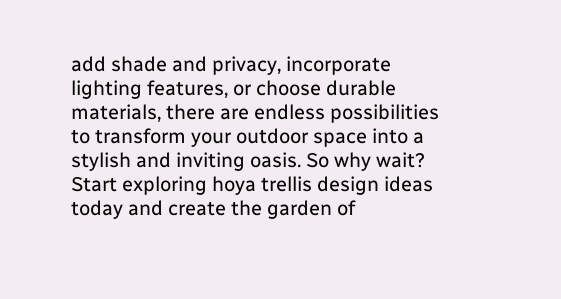add shade and privacy, incorporate lighting features, or choose durable materials, there are endless possibilities to transform your outdoor space into a stylish and inviting oasis. So why wait? Start exploring hoya trellis design ideas today and create the garden of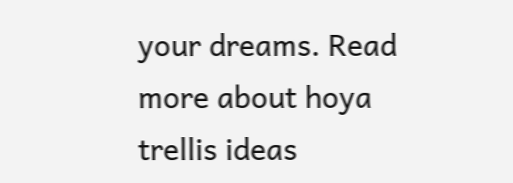your dreams. Read more about hoya trellis ideas